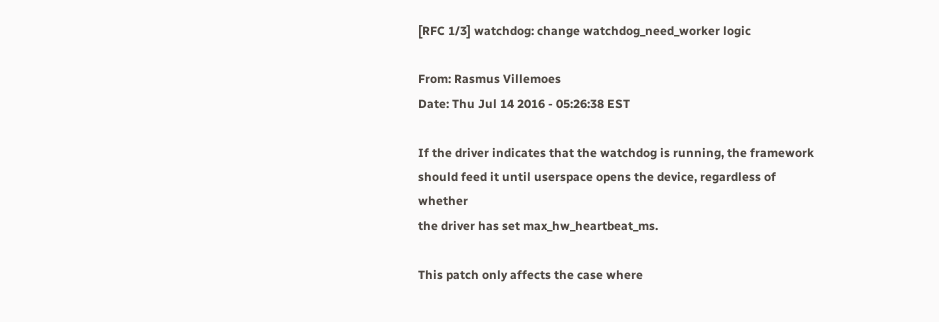[RFC 1/3] watchdog: change watchdog_need_worker logic

From: Rasmus Villemoes
Date: Thu Jul 14 2016 - 05:26:38 EST

If the driver indicates that the watchdog is running, the framework
should feed it until userspace opens the device, regardless of whether
the driver has set max_hw_heartbeat_ms.

This patch only affects the case where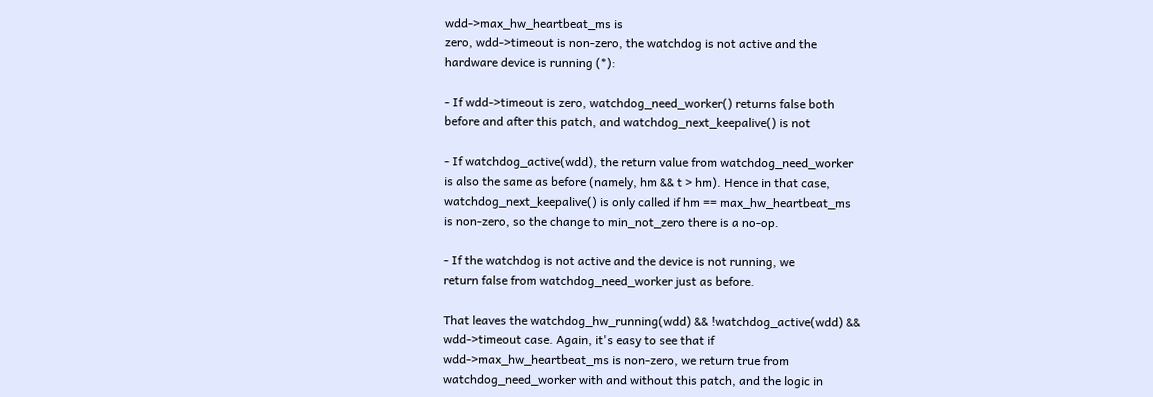wdd->max_hw_heartbeat_ms is
zero, wdd->timeout is non-zero, the watchdog is not active and the
hardware device is running (*):

- If wdd->timeout is zero, watchdog_need_worker() returns false both
before and after this patch, and watchdog_next_keepalive() is not

- If watchdog_active(wdd), the return value from watchdog_need_worker
is also the same as before (namely, hm && t > hm). Hence in that case,
watchdog_next_keepalive() is only called if hm == max_hw_heartbeat_ms
is non-zero, so the change to min_not_zero there is a no-op.

- If the watchdog is not active and the device is not running, we
return false from watchdog_need_worker just as before.

That leaves the watchdog_hw_running(wdd) && !watchdog_active(wdd) &&
wdd->timeout case. Again, it's easy to see that if
wdd->max_hw_heartbeat_ms is non-zero, we return true from
watchdog_need_worker with and without this patch, and the logic in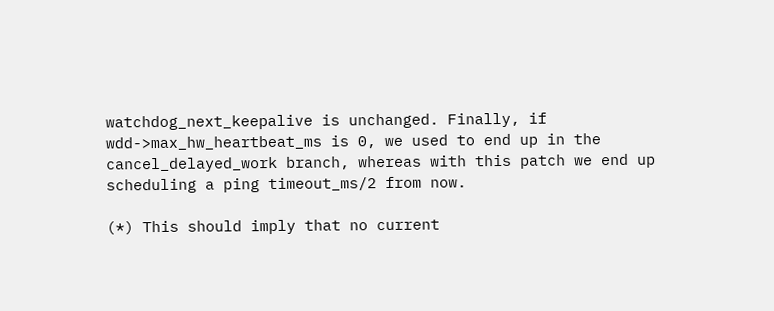watchdog_next_keepalive is unchanged. Finally, if
wdd->max_hw_heartbeat_ms is 0, we used to end up in the
cancel_delayed_work branch, whereas with this patch we end up
scheduling a ping timeout_ms/2 from now.

(*) This should imply that no current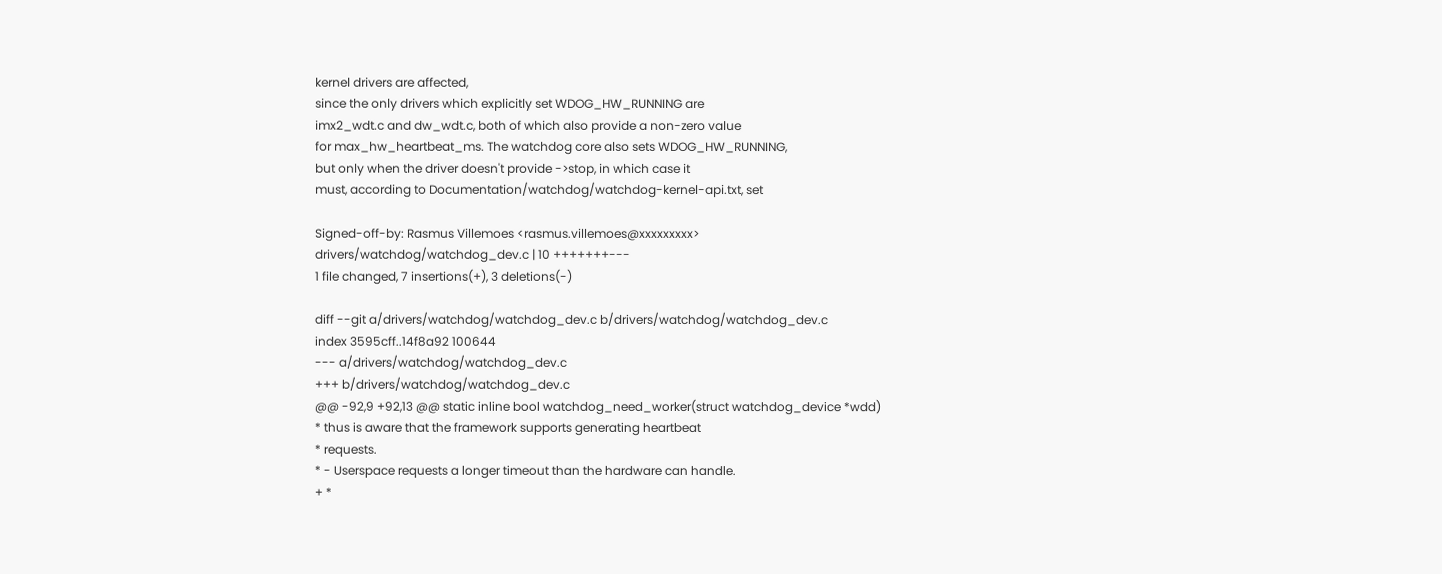kernel drivers are affected,
since the only drivers which explicitly set WDOG_HW_RUNNING are
imx2_wdt.c and dw_wdt.c, both of which also provide a non-zero value
for max_hw_heartbeat_ms. The watchdog core also sets WDOG_HW_RUNNING,
but only when the driver doesn't provide ->stop, in which case it
must, according to Documentation/watchdog/watchdog-kernel-api.txt, set

Signed-off-by: Rasmus Villemoes <rasmus.villemoes@xxxxxxxxx>
drivers/watchdog/watchdog_dev.c | 10 +++++++---
1 file changed, 7 insertions(+), 3 deletions(-)

diff --git a/drivers/watchdog/watchdog_dev.c b/drivers/watchdog/watchdog_dev.c
index 3595cff..14f8a92 100644
--- a/drivers/watchdog/watchdog_dev.c
+++ b/drivers/watchdog/watchdog_dev.c
@@ -92,9 +92,13 @@ static inline bool watchdog_need_worker(struct watchdog_device *wdd)
* thus is aware that the framework supports generating heartbeat
* requests.
* - Userspace requests a longer timeout than the hardware can handle.
+ *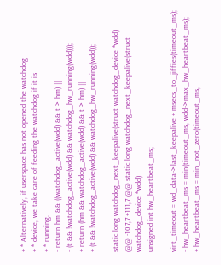+ * Alternatively, if userspace has not opened the watchdog
+ * device, we take care of feeding the watchdog if it is
+ * running.
- return hm && ((watchdog_active(wdd) && t > hm) ||
- (t && !watchdog_active(wdd) && watchdog_hw_running(wdd)));
+ return (hm && watchdog_active(wdd) && t > hm) ||
+ (t && !watchdog_active(wdd) && watchdog_hw_running(wdd));

static long watchdog_next_keepalive(struct watchdog_device *wdd)
@@ -107,7 +111,7 @@ static long watchdog_next_keepalive(struct watchdog_device *wdd)
unsigned int hw_heartbeat_ms;

virt_timeout = wd_data->last_keepalive + msecs_to_jiffies(timeout_ms);
- hw_heartbeat_ms = min(timeout_ms, wdd->max_hw_heartbeat_ms);
+ hw_heartbeat_ms = min_not_zero(timeout_ms,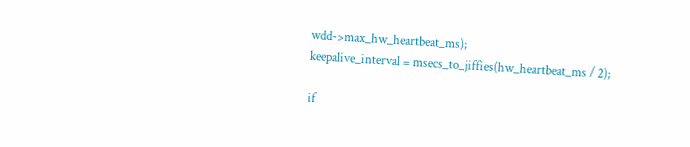wdd->max_hw_heartbeat_ms);
keepalive_interval = msecs_to_jiffies(hw_heartbeat_ms / 2);

if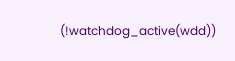(!watchdog_active(wdd))